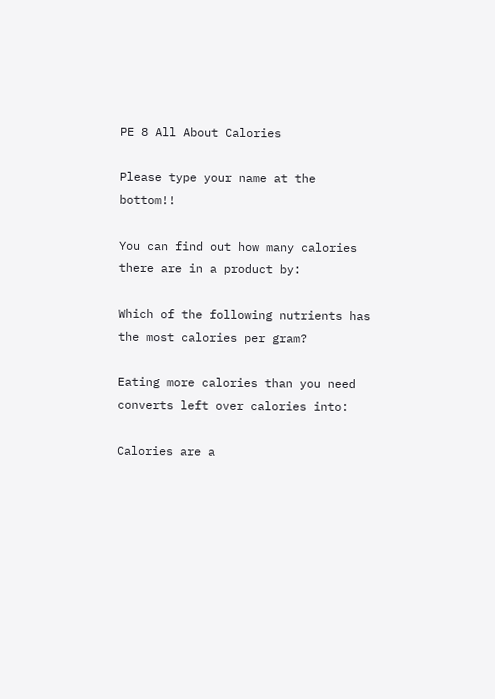PE 8 All About Calories

Please type your name at the bottom!!

You can find out how many calories there are in a product by:

Which of the following nutrients has the most calories per gram?

Eating more calories than you need converts left over calories into:

Calories are a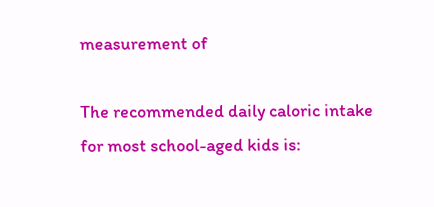measurement of

The recommended daily caloric intake for most school-aged kids is: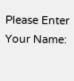Please Enter Your Name: